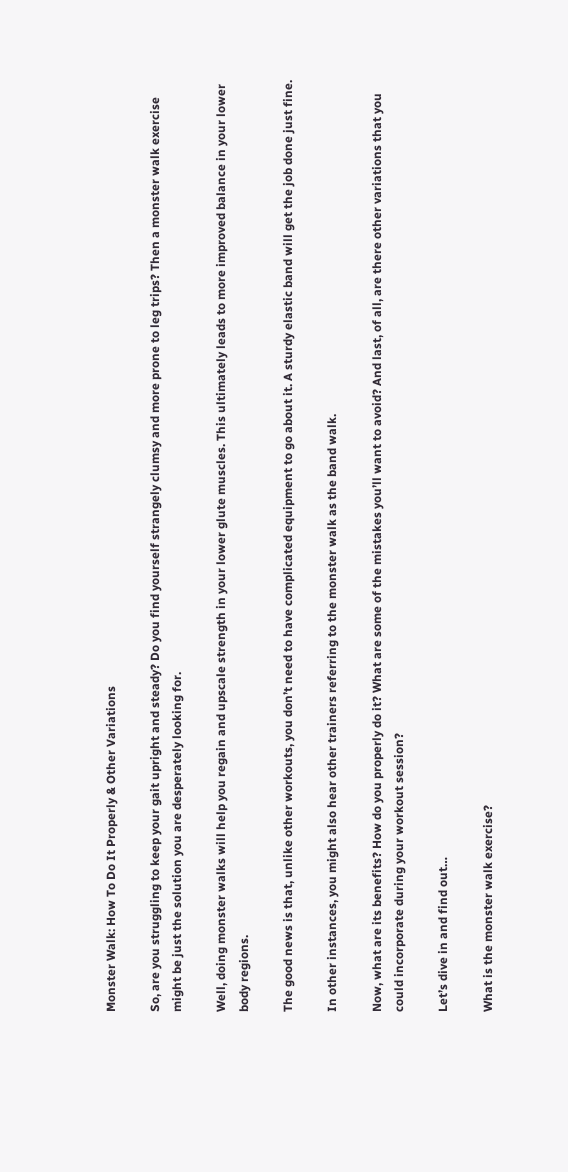Monster Walk: How To Do It Properly & Other Variations

So, are you struggling to keep your gait upright and steady? Do you find yourself strangely clumsy and more prone to leg trips? Then a monster walk exercise might be just the solution you are desperately looking for.

Well, doing monster walks will help you regain and upscale strength in your lower glute muscles. This ultimately leads to more improved balance in your lower body regions.

The good news is that, unlike other workouts, you don’t need to have complicated equipment to go about it. A sturdy elastic band will get the job done just fine.

In other instances, you might also hear other trainers referring to the monster walk as the band walk.

Now, what are its benefits? How do you properly do it? What are some of the mistakes you’ll want to avoid? And last, of all, are there other variations that you could incorporate during your workout session?

Let’s dive in and find out…

What is the monster walk exercise?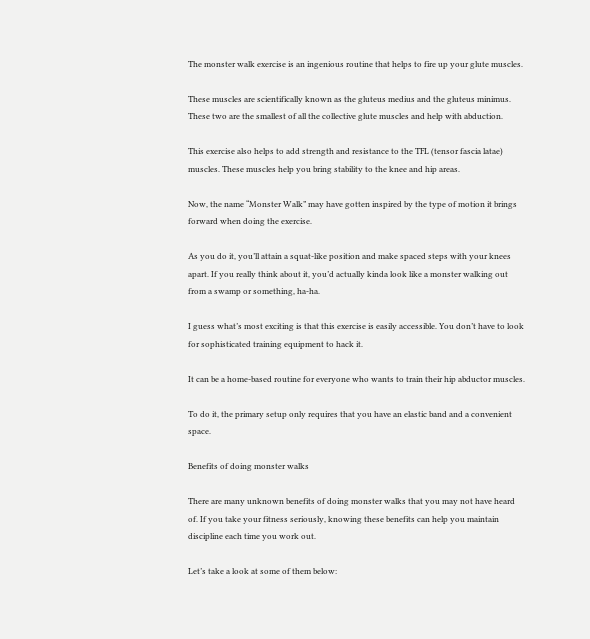The monster walk exercise is an ingenious routine that helps to fire up your glute muscles.

These muscles are scientifically known as the gluteus medius and the gluteus minimus. These two are the smallest of all the collective glute muscles and help with abduction.

This exercise also helps to add strength and resistance to the TFL (tensor fascia latae) muscles. These muscles help you bring stability to the knee and hip areas.

Now, the name “Monster Walk” may have gotten inspired by the type of motion it brings forward when doing the exercise.

As you do it, you’ll attain a squat-like position and make spaced steps with your knees apart. If you really think about it, you’d actually kinda look like a monster walking out from a swamp or something, ha-ha.

I guess what’s most exciting is that this exercise is easily accessible. You don’t have to look for sophisticated training equipment to hack it.

It can be a home-based routine for everyone who wants to train their hip abductor muscles.

To do it, the primary setup only requires that you have an elastic band and a convenient space.

Benefits of doing monster walks

There are many unknown benefits of doing monster walks that you may not have heard of. If you take your fitness seriously, knowing these benefits can help you maintain discipline each time you work out.

Let’s take a look at some of them below: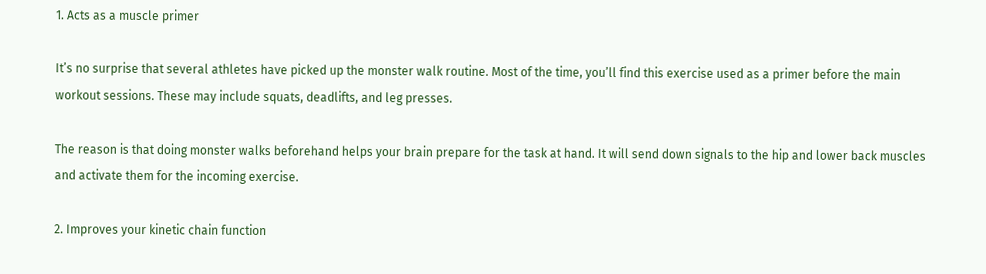1. Acts as a muscle primer

It’s no surprise that several athletes have picked up the monster walk routine. Most of the time, you’ll find this exercise used as a primer before the main workout sessions. These may include squats, deadlifts, and leg presses.

The reason is that doing monster walks beforehand helps your brain prepare for the task at hand. It will send down signals to the hip and lower back muscles and activate them for the incoming exercise.

2. Improves your kinetic chain function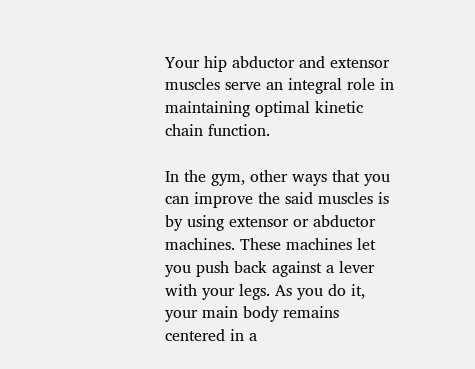Your hip abductor and extensor muscles serve an integral role in maintaining optimal kinetic chain function.

In the gym, other ways that you can improve the said muscles is by using extensor or abductor machines. These machines let you push back against a lever with your legs. As you do it, your main body remains centered in a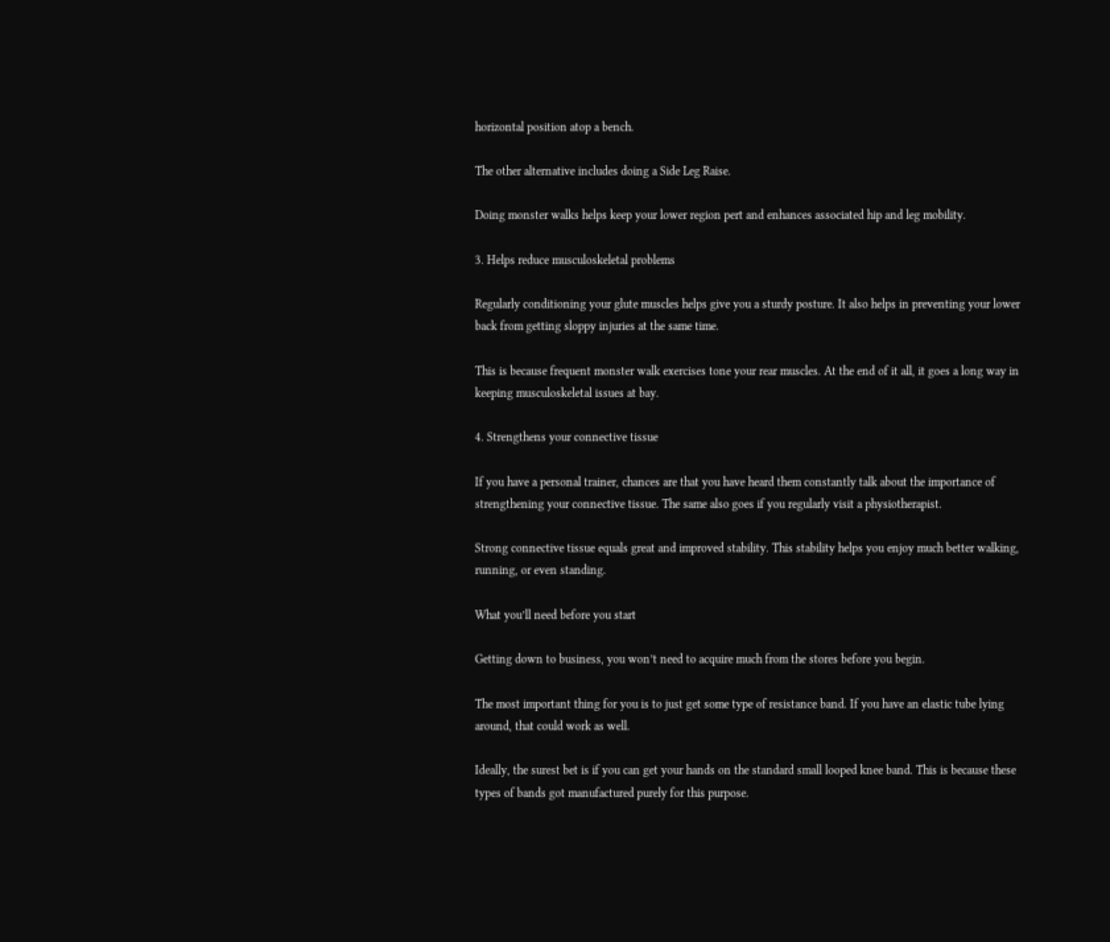horizontal position atop a bench.

The other alternative includes doing a Side Leg Raise.

Doing monster walks helps keep your lower region pert and enhances associated hip and leg mobility.

3. Helps reduce musculoskeletal problems

Regularly conditioning your glute muscles helps give you a sturdy posture. It also helps in preventing your lower back from getting sloppy injuries at the same time.

This is because frequent monster walk exercises tone your rear muscles. At the end of it all, it goes a long way in keeping musculoskeletal issues at bay.

4. Strengthens your connective tissue

If you have a personal trainer, chances are that you have heard them constantly talk about the importance of strengthening your connective tissue. The same also goes if you regularly visit a physiotherapist.

Strong connective tissue equals great and improved stability. This stability helps you enjoy much better walking, running, or even standing.

What you’ll need before you start

Getting down to business, you won’t need to acquire much from the stores before you begin.

The most important thing for you is to just get some type of resistance band. If you have an elastic tube lying around, that could work as well.

Ideally, the surest bet is if you can get your hands on the standard small looped knee band. This is because these types of bands got manufactured purely for this purpose.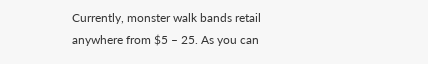Currently, monster walk bands retail anywhere from $5 – 25. As you can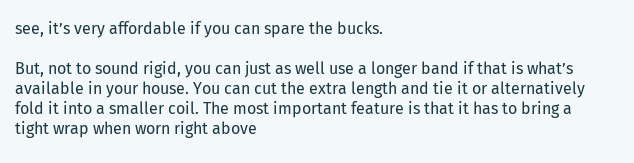see, it’s very affordable if you can spare the bucks.

But, not to sound rigid, you can just as well use a longer band if that is what’s available in your house. You can cut the extra length and tie it or alternatively fold it into a smaller coil. The most important feature is that it has to bring a tight wrap when worn right above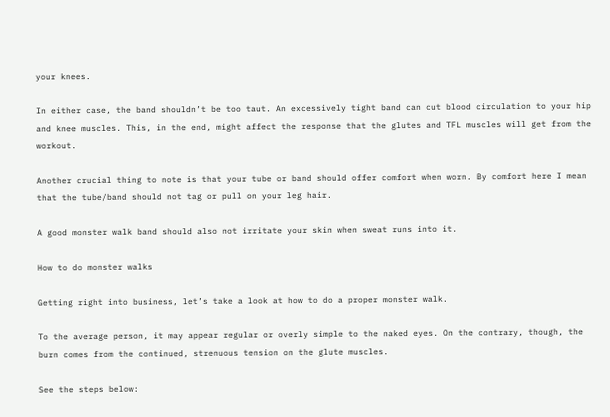your knees.

In either case, the band shouldn’t be too taut. An excessively tight band can cut blood circulation to your hip and knee muscles. This, in the end, might affect the response that the glutes and TFL muscles will get from the workout.

Another crucial thing to note is that your tube or band should offer comfort when worn. By comfort here I mean that the tube/band should not tag or pull on your leg hair.

A good monster walk band should also not irritate your skin when sweat runs into it.

How to do monster walks

Getting right into business, let’s take a look at how to do a proper monster walk.

To the average person, it may appear regular or overly simple to the naked eyes. On the contrary, though, the burn comes from the continued, strenuous tension on the glute muscles.

See the steps below: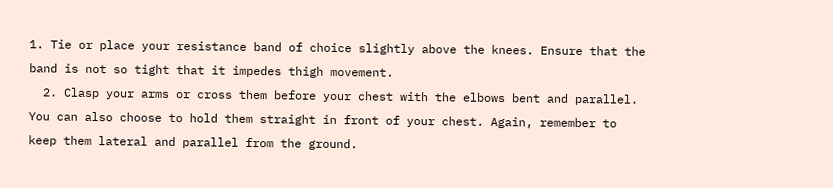1. Tie or place your resistance band of choice slightly above the knees. Ensure that the band is not so tight that it impedes thigh movement.
  2. Clasp your arms or cross them before your chest with the elbows bent and parallel. You can also choose to hold them straight in front of your chest. Again, remember to keep them lateral and parallel from the ground.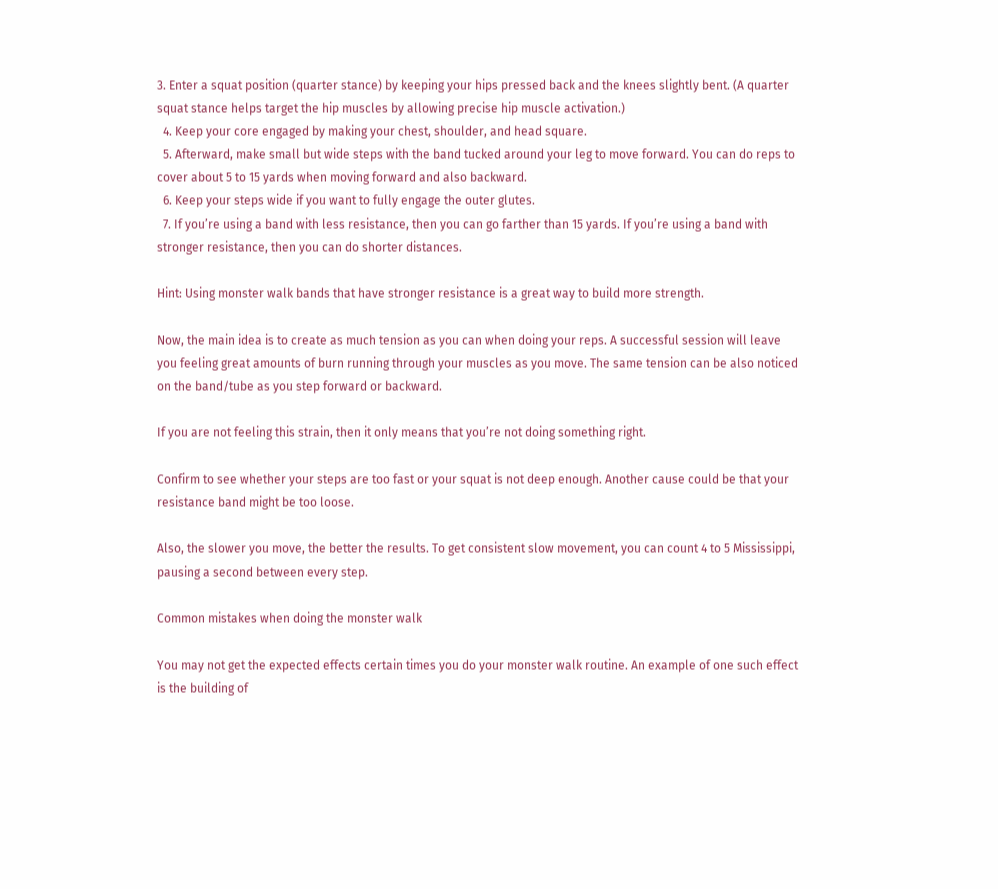3. Enter a squat position (quarter stance) by keeping your hips pressed back and the knees slightly bent. (A quarter squat stance helps target the hip muscles by allowing precise hip muscle activation.)
  4. Keep your core engaged by making your chest, shoulder, and head square.
  5. Afterward, make small but wide steps with the band tucked around your leg to move forward. You can do reps to cover about 5 to 15 yards when moving forward and also backward.
  6. Keep your steps wide if you want to fully engage the outer glutes.
  7. If you’re using a band with less resistance, then you can go farther than 15 yards. If you’re using a band with stronger resistance, then you can do shorter distances.

Hint: Using monster walk bands that have stronger resistance is a great way to build more strength.

Now, the main idea is to create as much tension as you can when doing your reps. A successful session will leave you feeling great amounts of burn running through your muscles as you move. The same tension can be also noticed on the band/tube as you step forward or backward.

If you are not feeling this strain, then it only means that you’re not doing something right.

Confirm to see whether your steps are too fast or your squat is not deep enough. Another cause could be that your resistance band might be too loose.

Also, the slower you move, the better the results. To get consistent slow movement, you can count 4 to 5 Mississippi, pausing a second between every step.

Common mistakes when doing the monster walk

You may not get the expected effects certain times you do your monster walk routine. An example of one such effect is the building of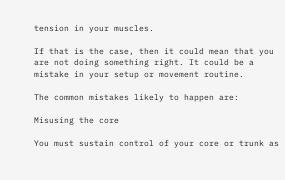tension in your muscles.

If that is the case, then it could mean that you are not doing something right. It could be a mistake in your setup or movement routine.

The common mistakes likely to happen are:

Misusing the core

You must sustain control of your core or trunk as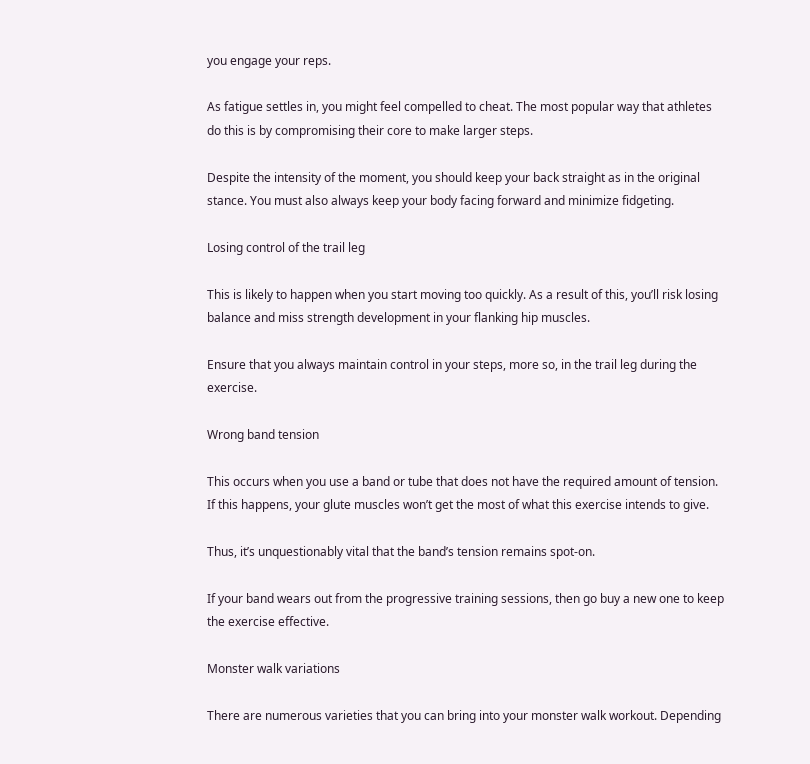you engage your reps.

As fatigue settles in, you might feel compelled to cheat. The most popular way that athletes do this is by compromising their core to make larger steps.

Despite the intensity of the moment, you should keep your back straight as in the original stance. You must also always keep your body facing forward and minimize fidgeting.

Losing control of the trail leg

This is likely to happen when you start moving too quickly. As a result of this, you’ll risk losing balance and miss strength development in your flanking hip muscles.

Ensure that you always maintain control in your steps, more so, in the trail leg during the exercise.

Wrong band tension

This occurs when you use a band or tube that does not have the required amount of tension. If this happens, your glute muscles won’t get the most of what this exercise intends to give.

Thus, it’s unquestionably vital that the band’s tension remains spot-on.

If your band wears out from the progressive training sessions, then go buy a new one to keep the exercise effective.

Monster walk variations

There are numerous varieties that you can bring into your monster walk workout. Depending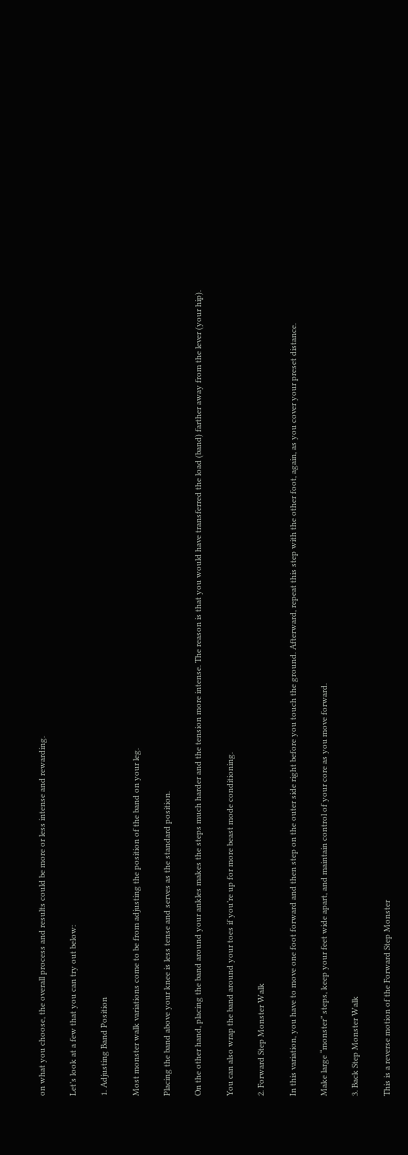on what you choose, the overall process and results could be more or less intense and rewarding.

Let’s look at a few that you can try out below:

1. Adjusting Band Position

Most monster walk variations come to be from adjusting the position of the band on your leg.

Placing the band above your knee is less tense and serves as the standard position.

On the other hand, placing the band around your ankles makes the steps much harder and the tension more intense. The reason is that you would have transferred the load (band) farther away from the lever (your hip).

You can also wrap the band around your toes if you’re up for more beast mode conditioning.

2. Forward Step Monster Walk

In this variation, you have to move one foot forward and then step on the outer side right before you touch the ground. Afterward, repeat this step with the other foot, again, as you cover your preset distance.

Make large “monster” steps, keep your feet wide apart, and maintain control of your core as you move forward.

3. Back Step Monster Walk

This is a reverse motion of the Forward Step Monster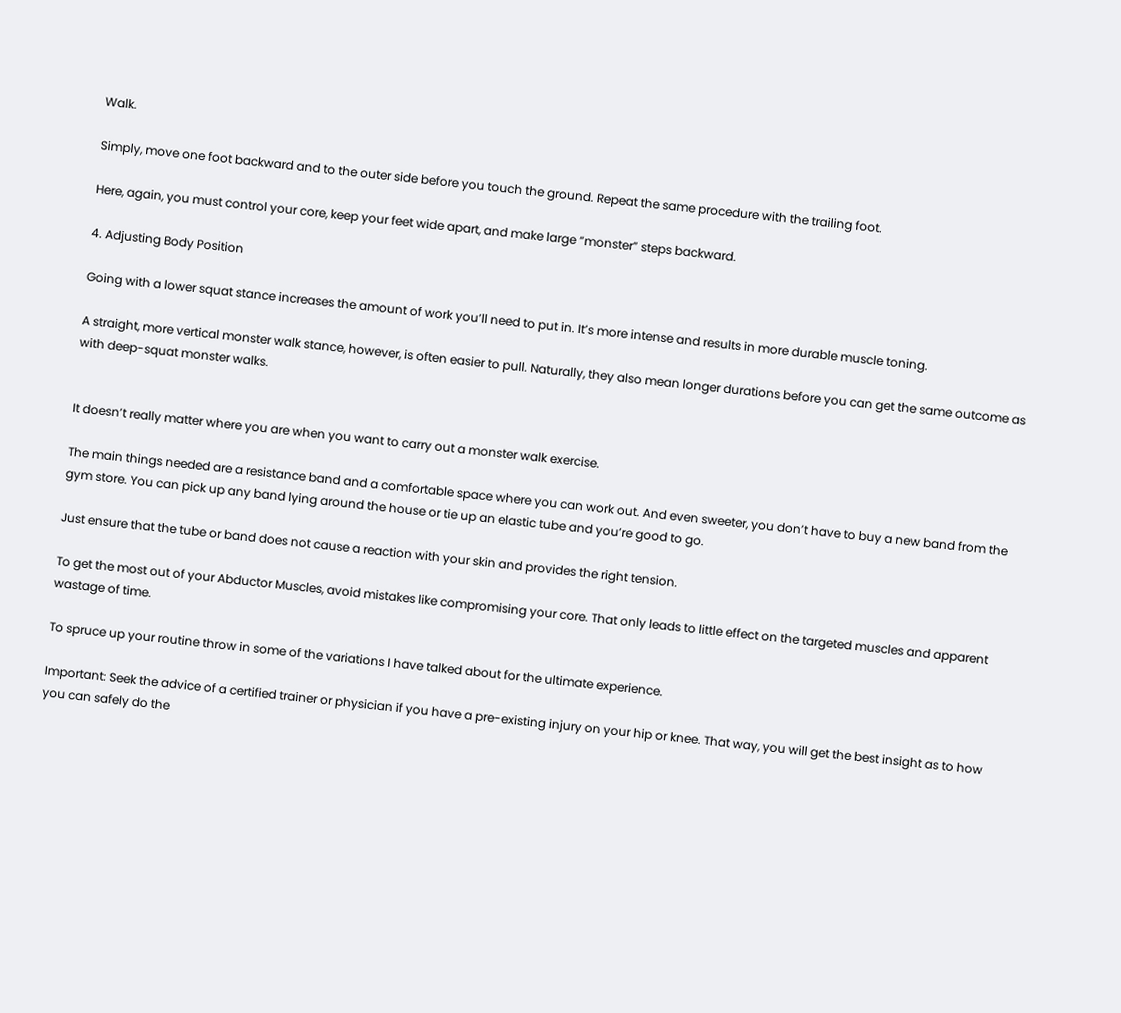Walk.

Simply, move one foot backward and to the outer side before you touch the ground. Repeat the same procedure with the trailing foot.

Here, again, you must control your core, keep your feet wide apart, and make large “monster” steps backward.

4. Adjusting Body Position

Going with a lower squat stance increases the amount of work you’ll need to put in. It’s more intense and results in more durable muscle toning.

A straight, more vertical monster walk stance, however, is often easier to pull. Naturally, they also mean longer durations before you can get the same outcome as with deep-squat monster walks.


It doesn’t really matter where you are when you want to carry out a monster walk exercise.

The main things needed are a resistance band and a comfortable space where you can work out. And even sweeter, you don’t have to buy a new band from the gym store. You can pick up any band lying around the house or tie up an elastic tube and you’re good to go.

Just ensure that the tube or band does not cause a reaction with your skin and provides the right tension.

To get the most out of your Abductor Muscles, avoid mistakes like compromising your core. That only leads to little effect on the targeted muscles and apparent wastage of time.

To spruce up your routine throw in some of the variations I have talked about for the ultimate experience.

Important: Seek the advice of a certified trainer or physician if you have a pre-existing injury on your hip or knee. That way, you will get the best insight as to how you can safely do the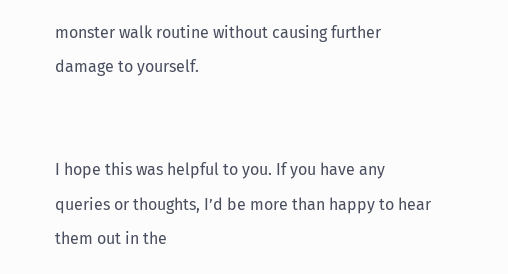monster walk routine without causing further damage to yourself.


I hope this was helpful to you. If you have any queries or thoughts, I’d be more than happy to hear them out in the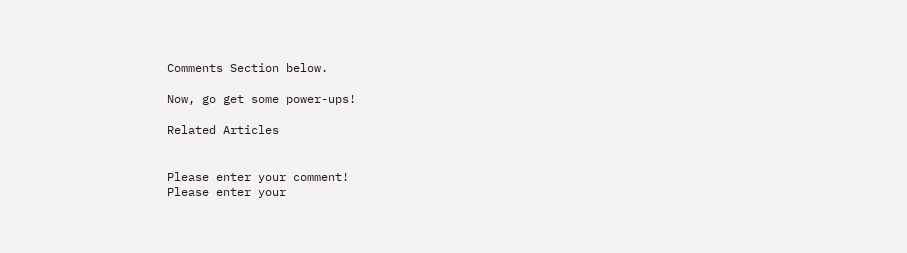Comments Section below.

Now, go get some power-ups!

Related Articles


Please enter your comment!
Please enter your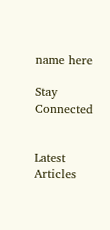name here

Stay Connected


Latest Articles